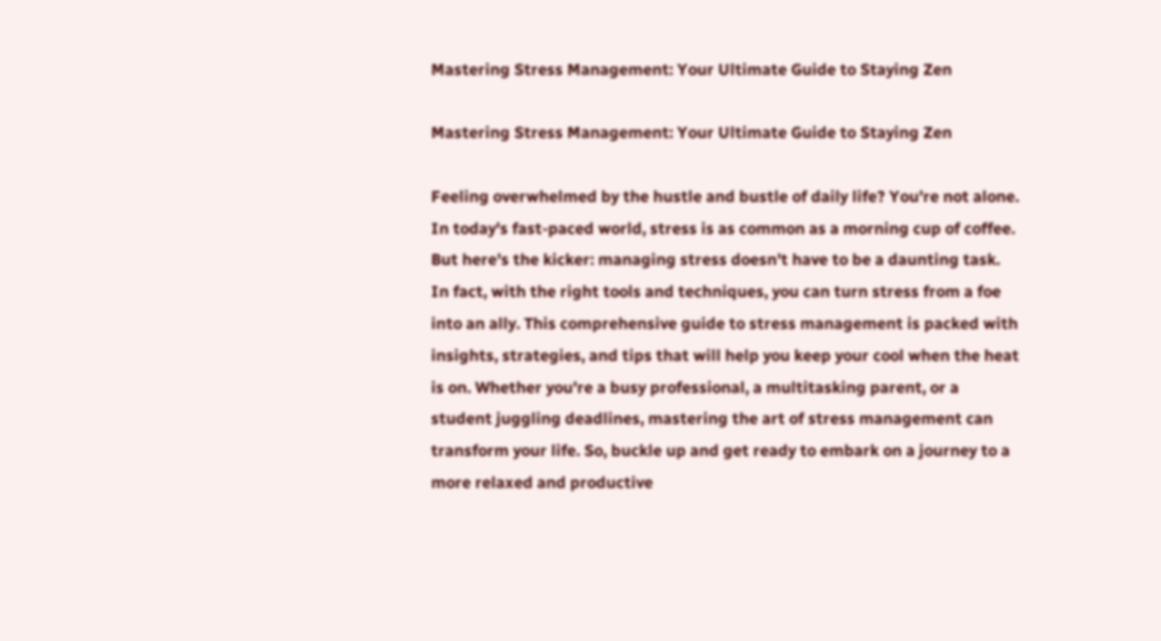Mastering Stress Management: Your Ultimate Guide to Staying Zen

Mastering Stress Management: Your Ultimate Guide to Staying Zen

Feeling overwhelmed by the hustle and bustle of daily life? You're not alone. In today's fast-paced world, stress is as common as a morning cup of coffee. But here's the kicker: managing stress doesn't have to be a daunting task. In fact, with the right tools and techniques, you can turn stress from a foe into an ally. This comprehensive guide to stress management is packed with insights, strategies, and tips that will help you keep your cool when the heat is on. Whether you're a busy professional, a multitasking parent, or a student juggling deadlines, mastering the art of stress management can transform your life. So, buckle up and get ready to embark on a journey to a more relaxed and productive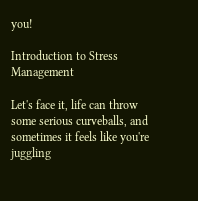you!

Introduction to Stress Management

Let's face it, life can throw some serious curveballs, and sometimes it feels like you're juggling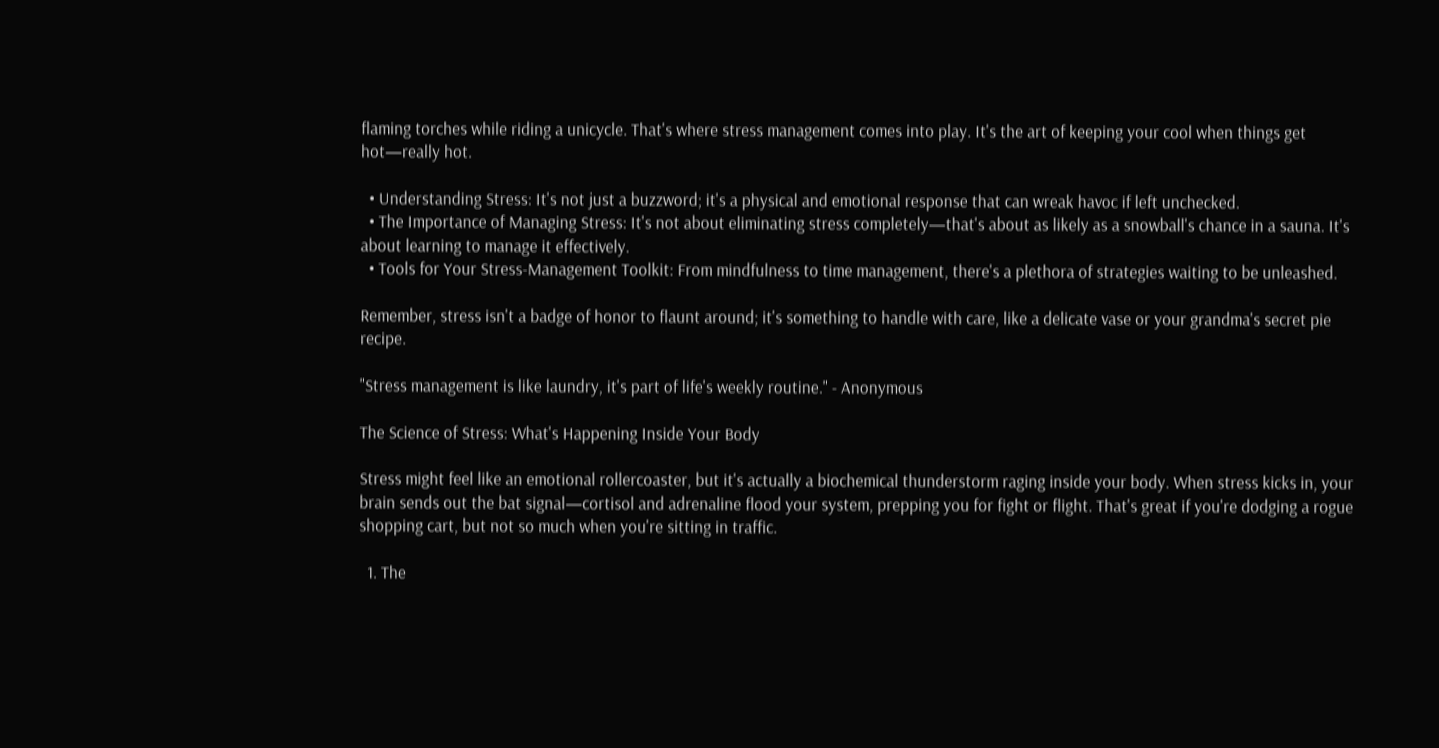flaming torches while riding a unicycle. That's where stress management comes into play. It's the art of keeping your cool when things get hot—really hot.

  • Understanding Stress: It's not just a buzzword; it's a physical and emotional response that can wreak havoc if left unchecked.
  • The Importance of Managing Stress: It's not about eliminating stress completely—that's about as likely as a snowball's chance in a sauna. It's about learning to manage it effectively.
  • Tools for Your Stress-Management Toolkit: From mindfulness to time management, there's a plethora of strategies waiting to be unleashed.

Remember, stress isn't a badge of honor to flaunt around; it's something to handle with care, like a delicate vase or your grandma's secret pie recipe.

"Stress management is like laundry, it's part of life's weekly routine." - Anonymous

The Science of Stress: What's Happening Inside Your Body

Stress might feel like an emotional rollercoaster, but it's actually a biochemical thunderstorm raging inside your body. When stress kicks in, your brain sends out the bat signal—cortisol and adrenaline flood your system, prepping you for fight or flight. That's great if you're dodging a rogue shopping cart, but not so much when you're sitting in traffic.

  1. The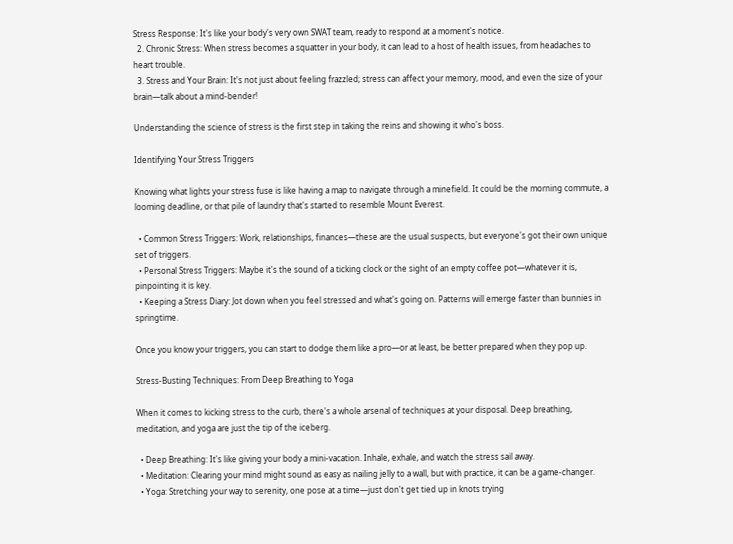Stress Response: It's like your body's very own SWAT team, ready to respond at a moment's notice.
  2. Chronic Stress: When stress becomes a squatter in your body, it can lead to a host of health issues, from headaches to heart trouble.
  3. Stress and Your Brain: It's not just about feeling frazzled; stress can affect your memory, mood, and even the size of your brain—talk about a mind-bender!

Understanding the science of stress is the first step in taking the reins and showing it who's boss.

Identifying Your Stress Triggers

Knowing what lights your stress fuse is like having a map to navigate through a minefield. It could be the morning commute, a looming deadline, or that pile of laundry that's started to resemble Mount Everest.

  • Common Stress Triggers: Work, relationships, finances—these are the usual suspects, but everyone's got their own unique set of triggers.
  • Personal Stress Triggers: Maybe it's the sound of a ticking clock or the sight of an empty coffee pot—whatever it is, pinpointing it is key.
  • Keeping a Stress Diary: Jot down when you feel stressed and what's going on. Patterns will emerge faster than bunnies in springtime.

Once you know your triggers, you can start to dodge them like a pro—or at least, be better prepared when they pop up.

Stress-Busting Techniques: From Deep Breathing to Yoga

When it comes to kicking stress to the curb, there's a whole arsenal of techniques at your disposal. Deep breathing, meditation, and yoga are just the tip of the iceberg.

  • Deep Breathing: It's like giving your body a mini-vacation. Inhale, exhale, and watch the stress sail away.
  • Meditation: Clearing your mind might sound as easy as nailing jelly to a wall, but with practice, it can be a game-changer.
  • Yoga: Stretching your way to serenity, one pose at a time—just don't get tied up in knots trying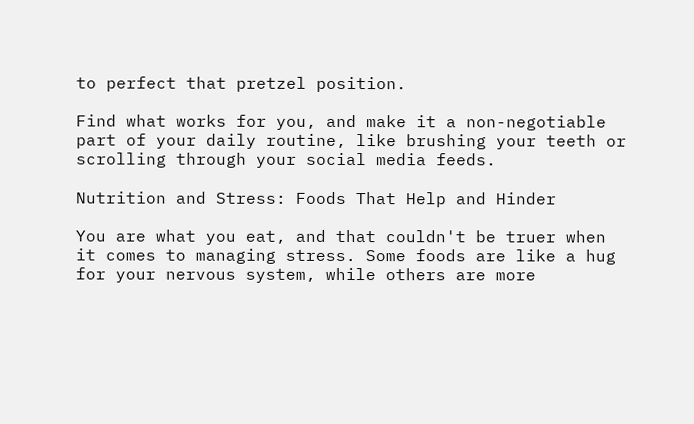to perfect that pretzel position.

Find what works for you, and make it a non-negotiable part of your daily routine, like brushing your teeth or scrolling through your social media feeds.

Nutrition and Stress: Foods That Help and Hinder

You are what you eat, and that couldn't be truer when it comes to managing stress. Some foods are like a hug for your nervous system, while others are more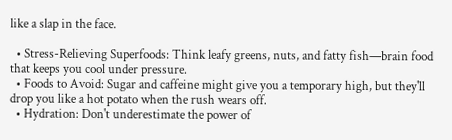like a slap in the face.

  • Stress-Relieving Superfoods: Think leafy greens, nuts, and fatty fish—brain food that keeps you cool under pressure.
  • Foods to Avoid: Sugar and caffeine might give you a temporary high, but they'll drop you like a hot potato when the rush wears off.
  • Hydration: Don't underestimate the power of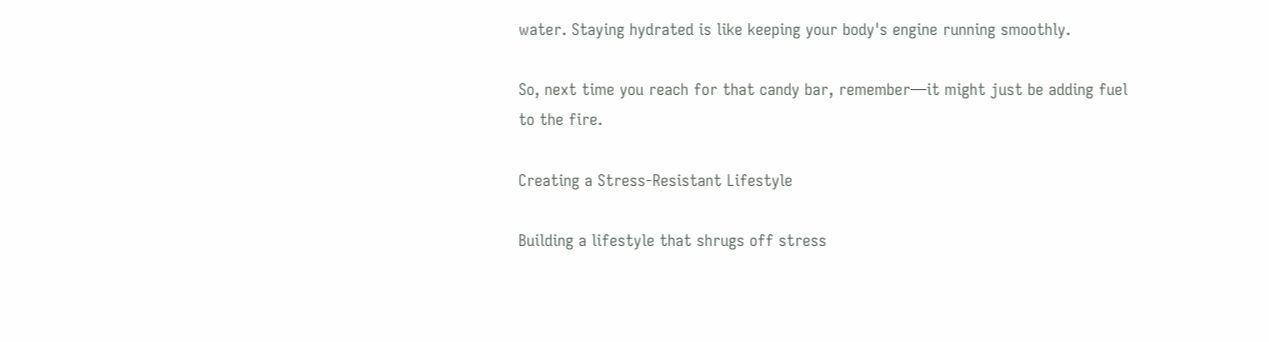water. Staying hydrated is like keeping your body's engine running smoothly.

So, next time you reach for that candy bar, remember—it might just be adding fuel to the fire.

Creating a Stress-Resistant Lifestyle

Building a lifestyle that shrugs off stress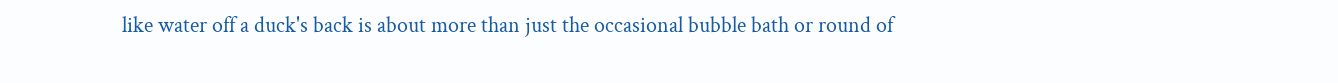like water off a duck's back is about more than just the occasional bubble bath or round of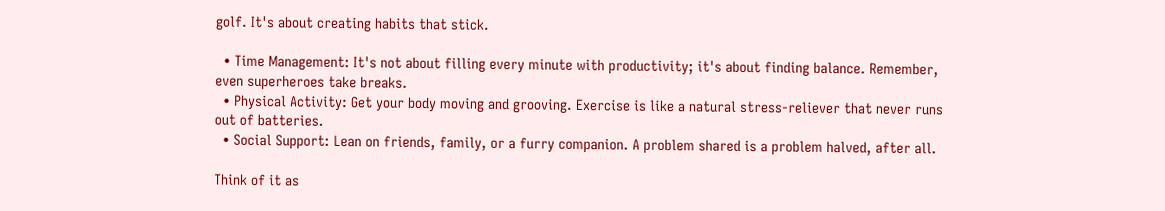golf. It's about creating habits that stick.

  • Time Management: It's not about filling every minute with productivity; it's about finding balance. Remember, even superheroes take breaks.
  • Physical Activity: Get your body moving and grooving. Exercise is like a natural stress-reliever that never runs out of batteries.
  • Social Support: Lean on friends, family, or a furry companion. A problem shared is a problem halved, after all.

Think of it as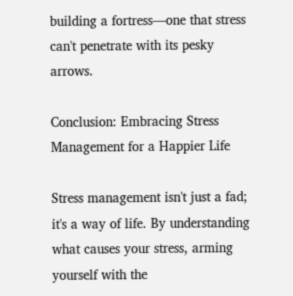building a fortress—one that stress can't penetrate with its pesky arrows.

Conclusion: Embracing Stress Management for a Happier Life

Stress management isn't just a fad; it's a way of life. By understanding what causes your stress, arming yourself with the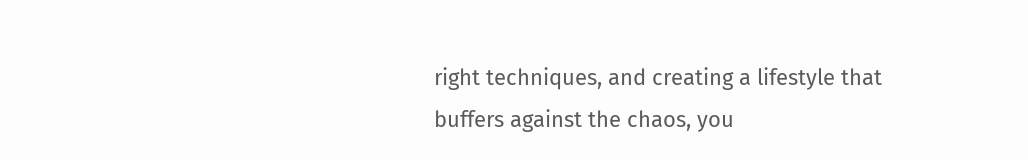right techniques, and creating a lifestyle that buffers against the chaos, you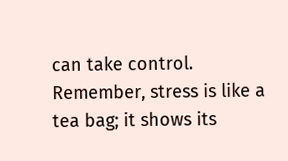can take control. Remember, stress is like a tea bag; it shows its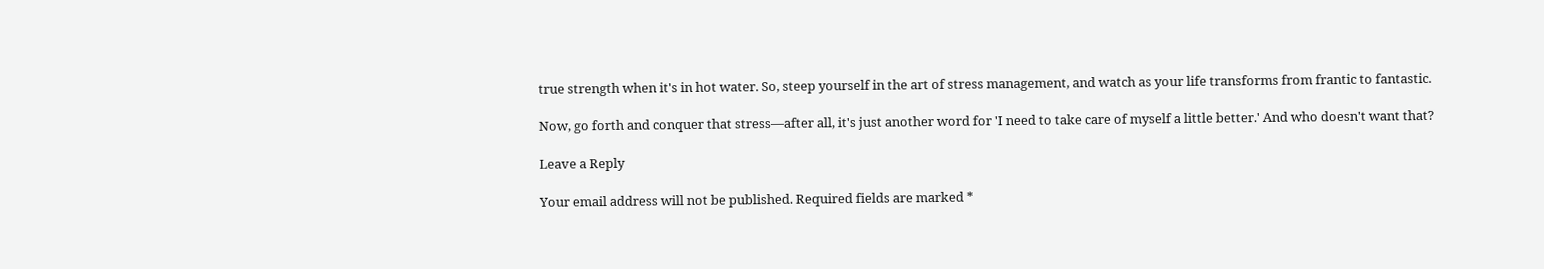true strength when it's in hot water. So, steep yourself in the art of stress management, and watch as your life transforms from frantic to fantastic.

Now, go forth and conquer that stress—after all, it's just another word for 'I need to take care of myself a little better.' And who doesn't want that?

Leave a Reply

Your email address will not be published. Required fields are marked *